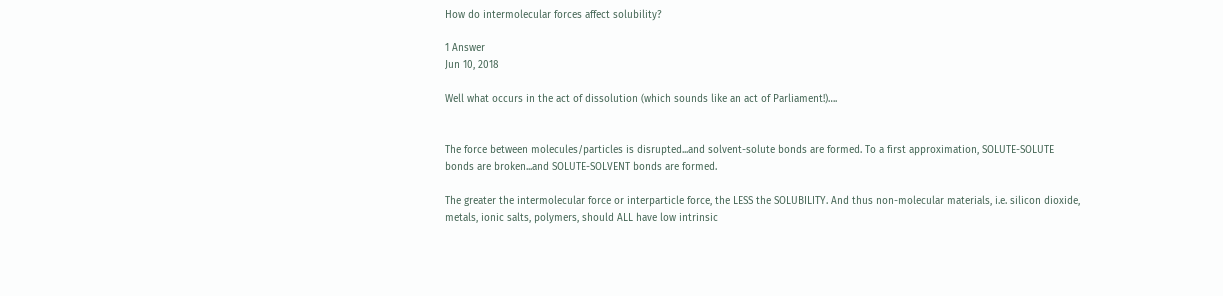How do intermolecular forces affect solubility?

1 Answer
Jun 10, 2018

Well what occurs in the act of dissolution (which sounds like an act of Parliament!)….


The force between molecules/particles is disrupted...and solvent-solute bonds are formed. To a first approximation, SOLUTE-SOLUTE bonds are broken...and SOLUTE-SOLVENT bonds are formed.

The greater the intermolecular force or interparticle force, the LESS the SOLUBILITY. And thus non-molecular materials, i.e. silicon dioxide, metals, ionic salts, polymers, should ALL have low intrinsic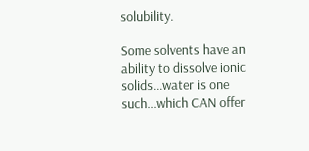solubility.

Some solvents have an ability to dissolve ionic solids...water is one such...which CAN offer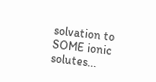solvation to SOME ionic solutes...